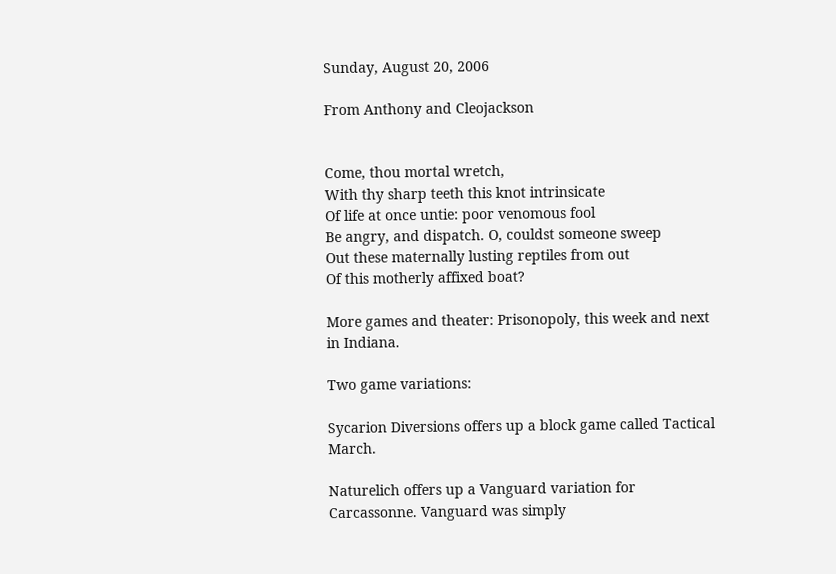Sunday, August 20, 2006

From Anthony and Cleojackson


Come, thou mortal wretch,
With thy sharp teeth this knot intrinsicate
Of life at once untie: poor venomous fool
Be angry, and dispatch. O, couldst someone sweep
Out these maternally lusting reptiles from out
Of this motherly affixed boat?

More games and theater: Prisonopoly, this week and next in Indiana.

Two game variations:

Sycarion Diversions offers up a block game called Tactical March.

Naturelich offers up a Vanguard variation for Carcassonne. Vanguard was simply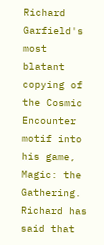Richard Garfield's most blatant copying of the Cosmic Encounter motif into his game, Magic: the Gathering. Richard has said that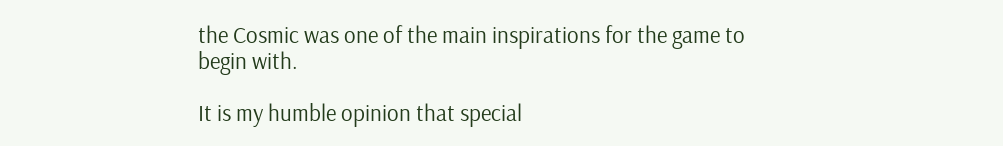the Cosmic was one of the main inspirations for the game to begin with.

It is my humble opinion that special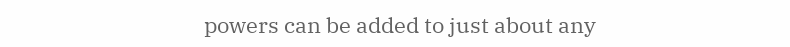powers can be added to just about any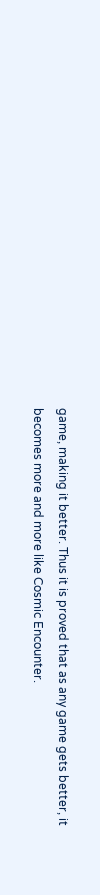game, making it better. Thus it is proved that as any game gets better, it becomes more and more like Cosmic Encounter.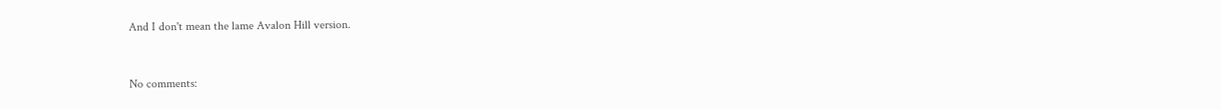And I don't mean the lame Avalon Hill version.


No comments: